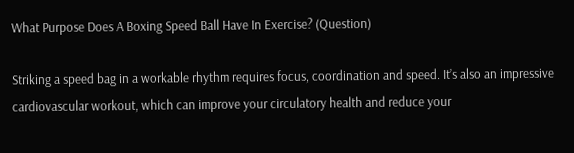What Purpose Does A Boxing Speed Ball Have In Exercise? (Question)

Striking a speed bag in a workable rhythm requires focus, coordination and speed. It’s also an impressive cardiovascular workout, which can improve your circulatory health and reduce your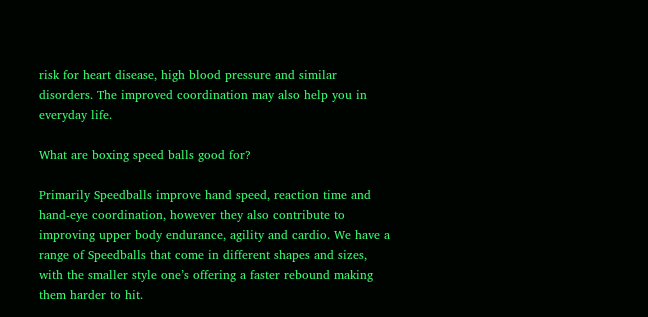risk for heart disease, high blood pressure and similar disorders. The improved coordination may also help you in everyday life.

What are boxing speed balls good for?

Primarily Speedballs improve hand speed, reaction time and hand-eye coordination, however they also contribute to improving upper body endurance, agility and cardio. We have a range of Speedballs that come in different shapes and sizes, with the smaller style one’s offering a faster rebound making them harder to hit.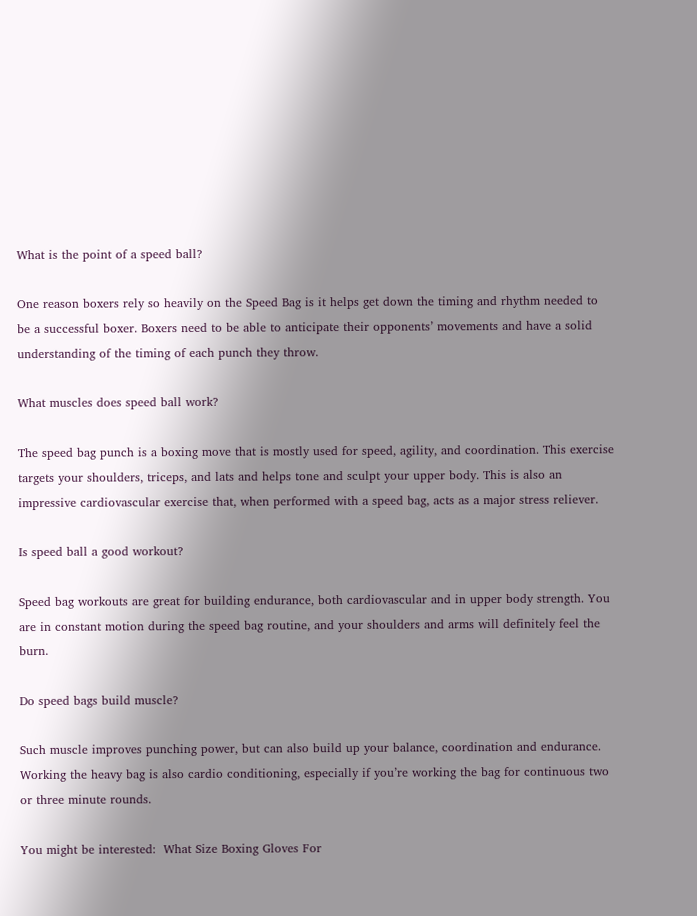What is the point of a speed ball?

One reason boxers rely so heavily on the Speed Bag is it helps get down the timing and rhythm needed to be a successful boxer. Boxers need to be able to anticipate their opponents’ movements and have a solid understanding of the timing of each punch they throw.

What muscles does speed ball work?

The speed bag punch is a boxing move that is mostly used for speed, agility, and coordination. This exercise targets your shoulders, triceps, and lats and helps tone and sculpt your upper body. This is also an impressive cardiovascular exercise that, when performed with a speed bag, acts as a major stress reliever.

Is speed ball a good workout?

Speed bag workouts are great for building endurance, both cardiovascular and in upper body strength. You are in constant motion during the speed bag routine, and your shoulders and arms will definitely feel the burn.

Do speed bags build muscle?

Such muscle improves punching power, but can also build up your balance, coordination and endurance. Working the heavy bag is also cardio conditioning, especially if you’re working the bag for continuous two or three minute rounds.

You might be interested:  What Size Boxing Gloves For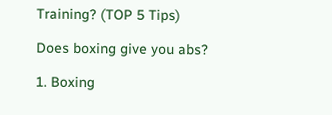Training? (TOP 5 Tips)

Does boxing give you abs?

1. Boxing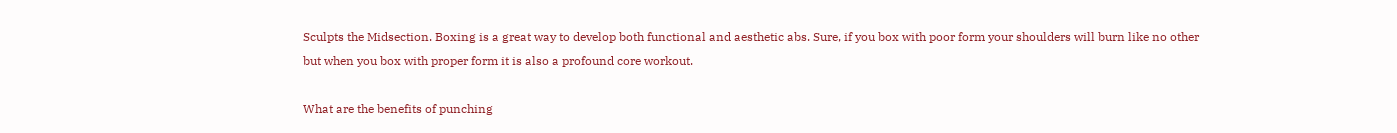Sculpts the Midsection. Boxing is a great way to develop both functional and aesthetic abs. Sure, if you box with poor form your shoulders will burn like no other but when you box with proper form it is also a profound core workout.

What are the benefits of punching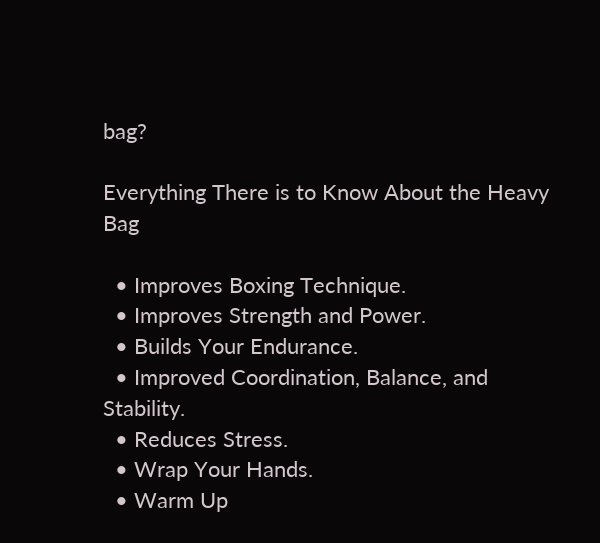bag?

Everything There is to Know About the Heavy Bag

  • Improves Boxing Technique.
  • Improves Strength and Power.
  • Builds Your Endurance.
  • Improved Coordination, Balance, and Stability.
  • Reduces Stress.
  • Wrap Your Hands.
  • Warm Up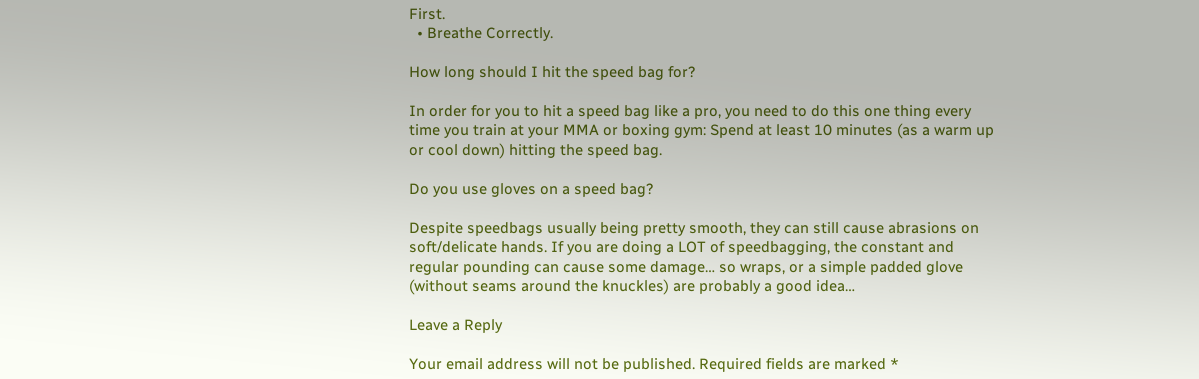First.
  • Breathe Correctly.

How long should I hit the speed bag for?

In order for you to hit a speed bag like a pro, you need to do this one thing every time you train at your MMA or boxing gym: Spend at least 10 minutes (as a warm up or cool down) hitting the speed bag.

Do you use gloves on a speed bag?

Despite speedbags usually being pretty smooth, they can still cause abrasions on soft/delicate hands. If you are doing a LOT of speedbagging, the constant and regular pounding can cause some damage… so wraps, or a simple padded glove (without seams around the knuckles) are probably a good idea…

Leave a Reply

Your email address will not be published. Required fields are marked *